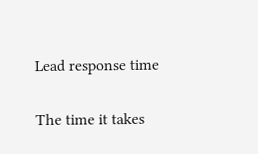Lead response time

The time it takes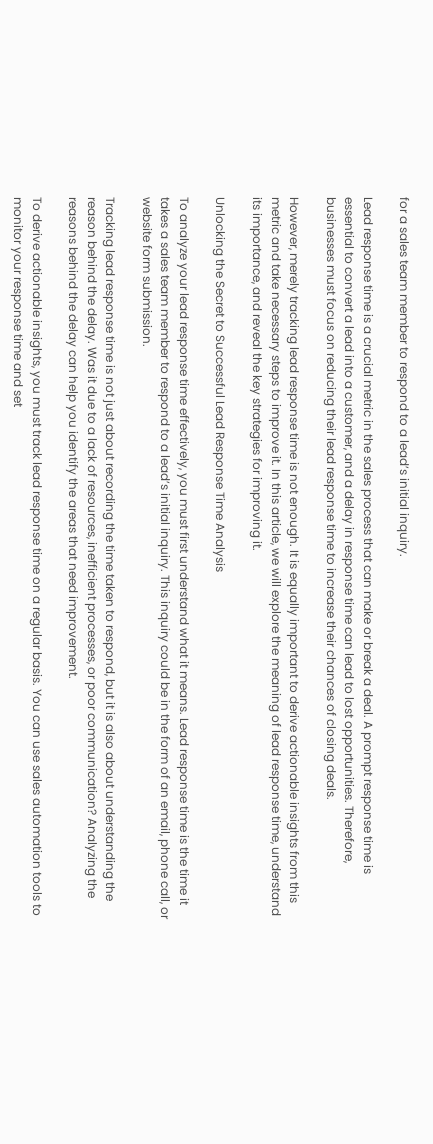for a sales team member to respond to a lead’s initial inquiry.

Lead response time is a crucial metric in the sales process that can make or break a deal. A prompt response time is essential to convert a lead into a customer, and a delay in response time can lead to lost opportunities. Therefore, businesses must focus on reducing their lead response time to increase their chances of closing deals.

However, merely tracking lead response time is not enough. It is equally important to derive actionable insights from this metric and take necessary steps to improve it. In this article, we will explore the meaning of lead response time, understand its importance, and reveal the key strategies for improving it.

Unlocking the Secret to Successful Lead Response Time Analysis

To analyze your lead response time effectively, you must first understand what it means. Lead response time is the time it takes a sales team member to respond to a lead’s initial inquiry. This inquiry could be in the form of an email, phone call, or website form submission.

Tracking lead response time is not just about recording the time taken to respond, but it is also about understanding the reason behind the delay. Was it due to a lack of resources, inefficient processes, or poor communication? Analyzing the reasons behind the delay can help you identify the areas that need improvement.

To derive actionable insights, you must track lead response time on a regular basis. You can use sales automation tools to monitor your response time and set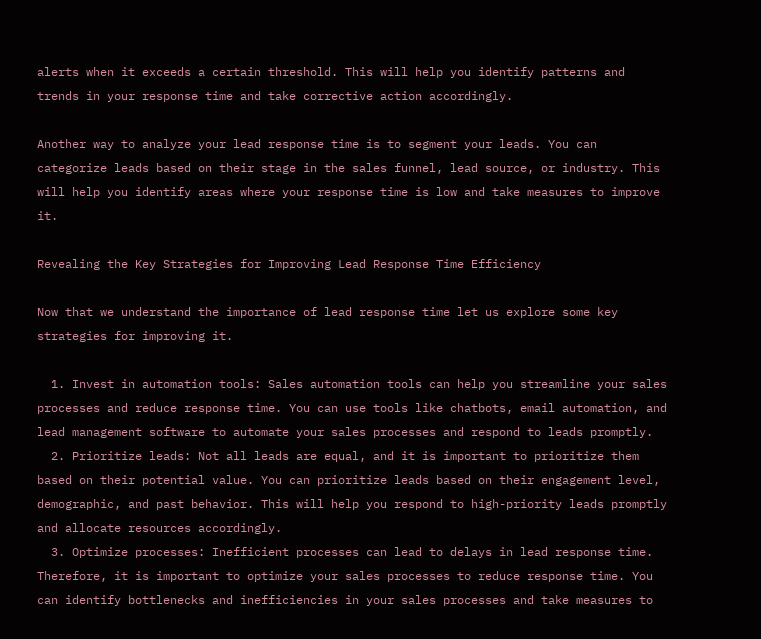alerts when it exceeds a certain threshold. This will help you identify patterns and trends in your response time and take corrective action accordingly.

Another way to analyze your lead response time is to segment your leads. You can categorize leads based on their stage in the sales funnel, lead source, or industry. This will help you identify areas where your response time is low and take measures to improve it.

Revealing the Key Strategies for Improving Lead Response Time Efficiency

Now that we understand the importance of lead response time let us explore some key strategies for improving it.

  1. Invest in automation tools: Sales automation tools can help you streamline your sales processes and reduce response time. You can use tools like chatbots, email automation, and lead management software to automate your sales processes and respond to leads promptly.
  2. Prioritize leads: Not all leads are equal, and it is important to prioritize them based on their potential value. You can prioritize leads based on their engagement level, demographic, and past behavior. This will help you respond to high-priority leads promptly and allocate resources accordingly.
  3. Optimize processes: Inefficient processes can lead to delays in lead response time. Therefore, it is important to optimize your sales processes to reduce response time. You can identify bottlenecks and inefficiencies in your sales processes and take measures to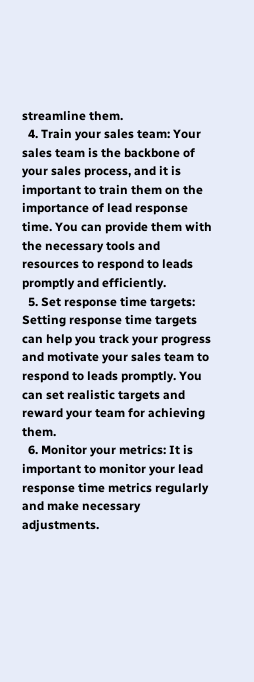streamline them.
  4. Train your sales team: Your sales team is the backbone of your sales process, and it is important to train them on the importance of lead response time. You can provide them with the necessary tools and resources to respond to leads promptly and efficiently.
  5. Set response time targets: Setting response time targets can help you track your progress and motivate your sales team to respond to leads promptly. You can set realistic targets and reward your team for achieving them.
  6. Monitor your metrics: It is important to monitor your lead response time metrics regularly and make necessary adjustments.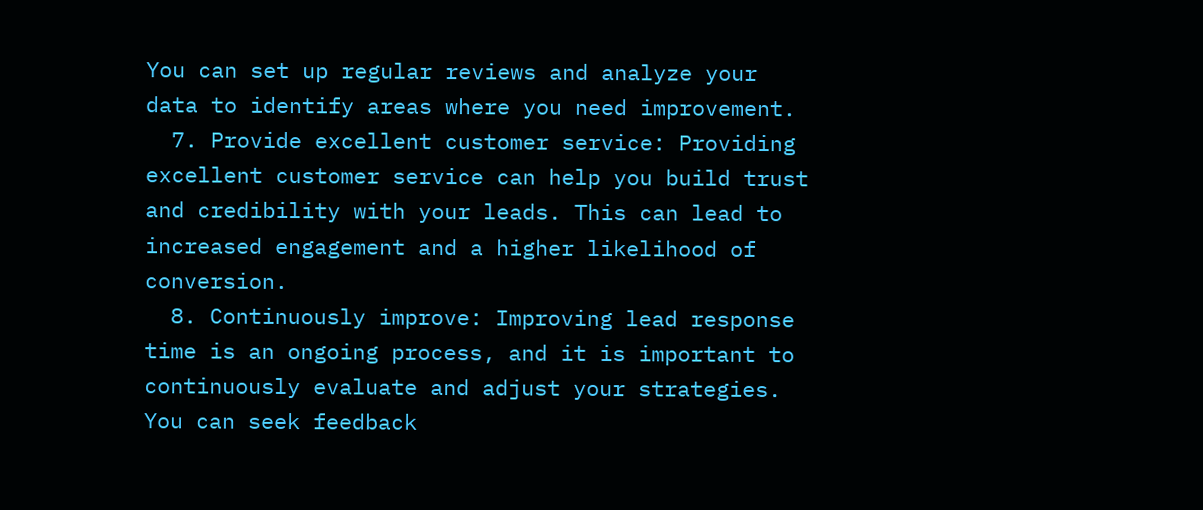You can set up regular reviews and analyze your data to identify areas where you need improvement.
  7. Provide excellent customer service: Providing excellent customer service can help you build trust and credibility with your leads. This can lead to increased engagement and a higher likelihood of conversion.
  8. Continuously improve: Improving lead response time is an ongoing process, and it is important to continuously evaluate and adjust your strategies. You can seek feedback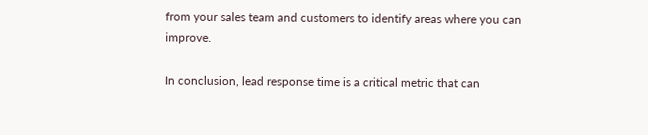from your sales team and customers to identify areas where you can improve.

In conclusion, lead response time is a critical metric that can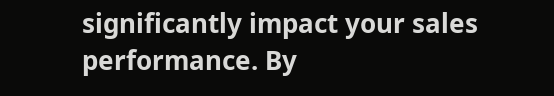significantly impact your sales performance. By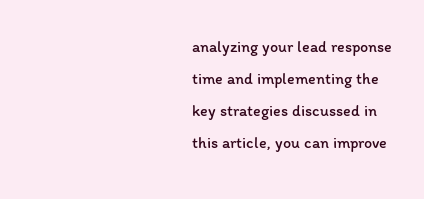analyzing your lead response time and implementing the key strategies discussed in this article, you can improve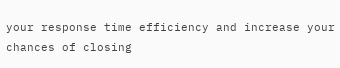your response time efficiency and increase your chances of closing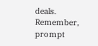deals. Remember, prompt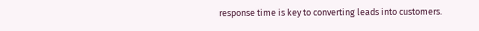response time is key to converting leads into customers.